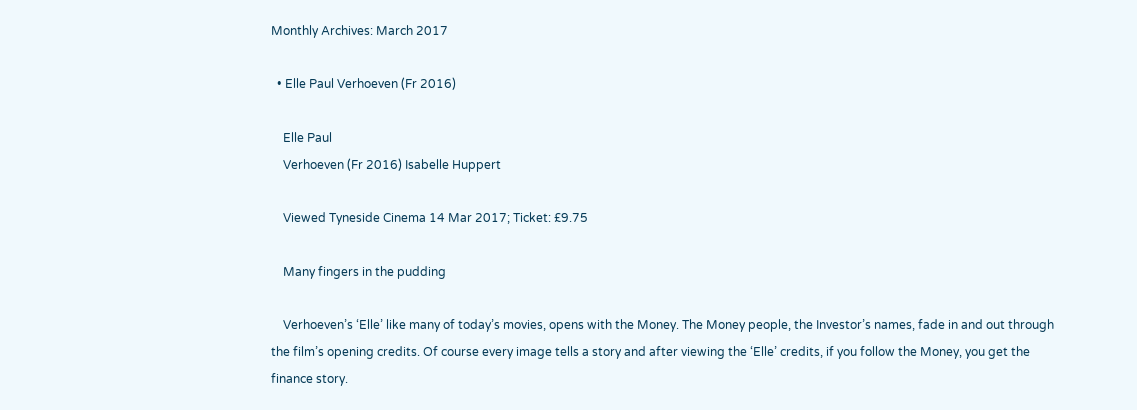Monthly Archives: March 2017

  • Elle Paul Verhoeven (Fr 2016)

    Elle Paul
    Verhoeven (Fr 2016) Isabelle Huppert

    Viewed Tyneside Cinema 14 Mar 2017; Ticket: £9.75

    Many fingers in the pudding

    Verhoeven’s ‘Elle’ like many of today’s movies, opens with the Money. The Money people, the Investor’s names, fade in and out through the film’s opening credits. Of course every image tells a story and after viewing the ‘Elle’ credits, if you follow the Money, you get the finance story.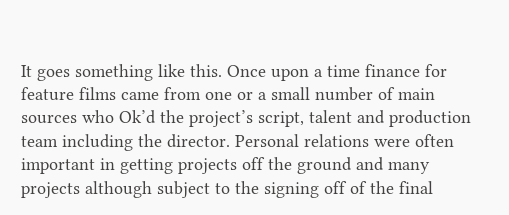It goes something like this. Once upon a time finance for feature films came from one or a small number of main sources who Ok’d the project’s script, talent and production team including the director. Personal relations were often important in getting projects off the ground and many projects although subject to the signing off of the final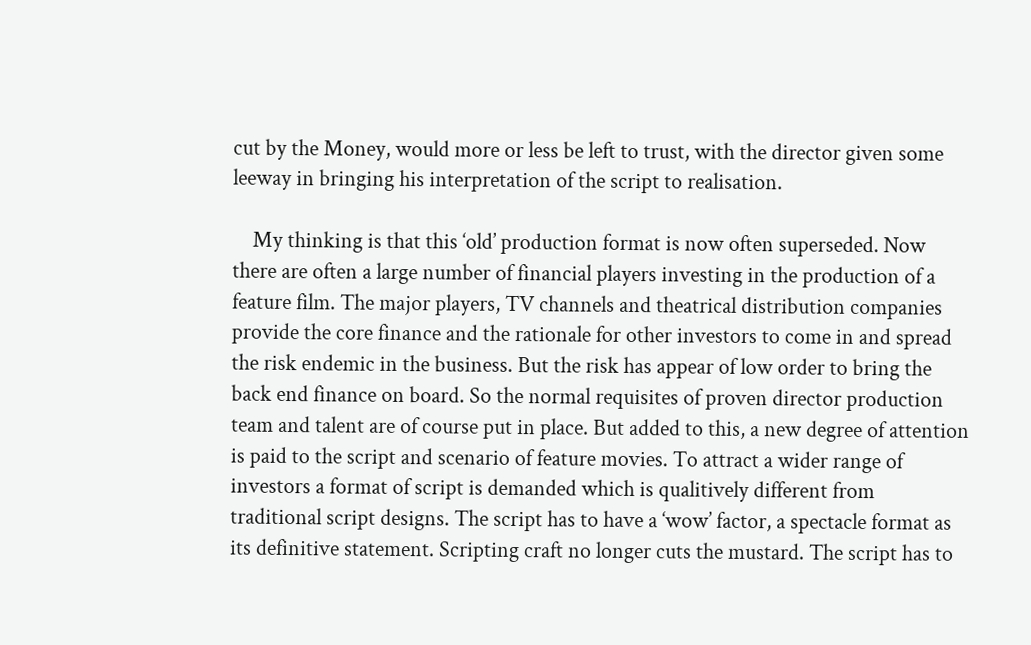cut by the Money, would more or less be left to trust, with the director given some leeway in bringing his interpretation of the script to realisation.

    My thinking is that this ‘old’ production format is now often superseded. Now there are often a large number of financial players investing in the production of a feature film. The major players, TV channels and theatrical distribution companies provide the core finance and the rationale for other investors to come in and spread the risk endemic in the business. But the risk has appear of low order to bring the back end finance on board. So the normal requisites of proven director production team and talent are of course put in place. But added to this, a new degree of attention is paid to the script and scenario of feature movies. To attract a wider range of investors a format of script is demanded which is qualitively different from traditional script designs. The script has to have a ‘wow’ factor, a spectacle format as its definitive statement. Scripting craft no longer cuts the mustard. The script has to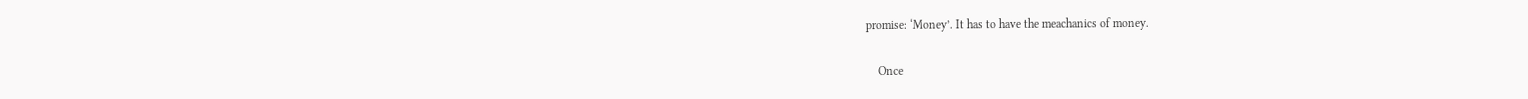promise: ‘Money’. It has to have the meachanics of money.

    Once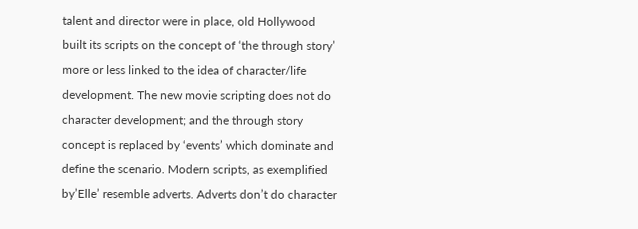talent and director were in place, old Hollywood built its scripts on the concept of ‘the through story’ more or less linked to the idea of character/life development. The new movie scripting does not do character development; and the through story concept is replaced by ‘events’ which dominate and define the scenario. Modern scripts, as exemplified by’Elle’ resemble adverts. Adverts don’t do character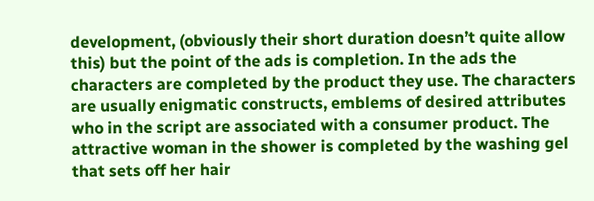development, (obviously their short duration doesn’t quite allow this) but the point of the ads is completion. In the ads the characters are completed by the product they use. The characters are usually enigmatic constructs, emblems of desired attributes who in the script are associated with a consumer product. The attractive woman in the shower is completed by the washing gel that sets off her hair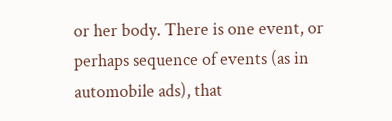or her body. There is one event, or perhaps sequence of events (as in automobile ads), that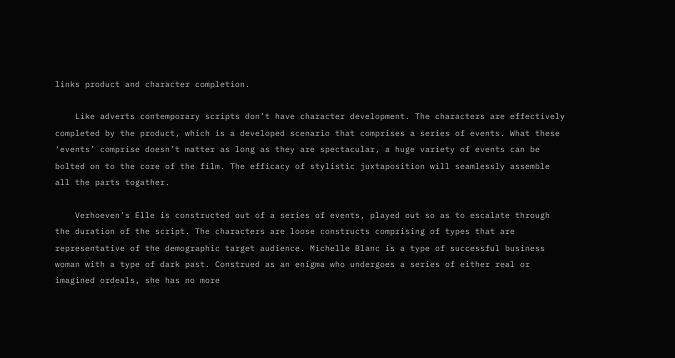links product and character completion.

    Like adverts contemporary scripts don’t have character development. The characters are effectively completed by the product, which is a developed scenario that comprises a series of events. What these ‘events’ comprise doesn’t matter as long as they are spectacular, a huge variety of events can be bolted on to the core of the film. The efficacy of stylistic juxtaposition will seamlessly assemble all the parts togather.

    Verhoeven’s Elle is constructed out of a series of events, played out so as to escalate through the duration of the script. The characters are loose constructs comprising of types that are representative of the demographic target audience. Michelle Blanc is a type of successful business woman with a type of dark past. Construed as an enigma who undergoes a series of either real or imagined ordeals, she has no more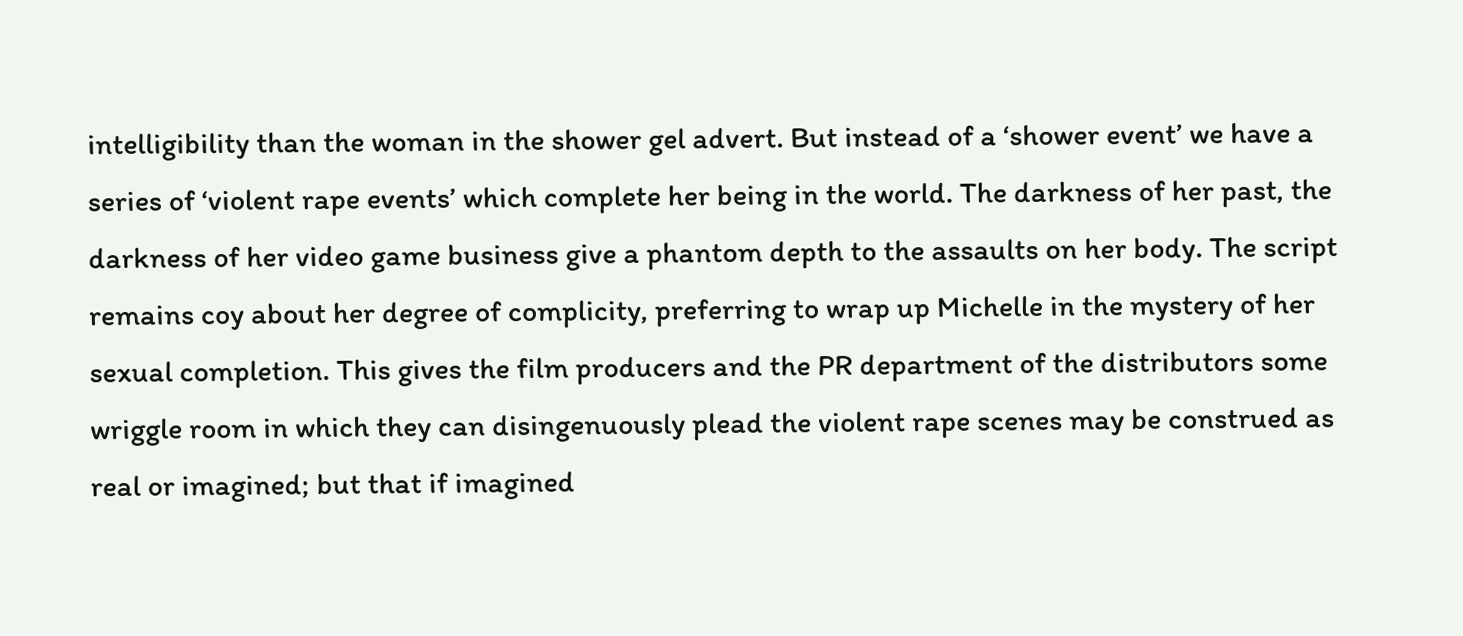intelligibility than the woman in the shower gel advert. But instead of a ‘shower event’ we have a series of ‘violent rape events’ which complete her being in the world. The darkness of her past, the darkness of her video game business give a phantom depth to the assaults on her body. The script remains coy about her degree of complicity, preferring to wrap up Michelle in the mystery of her sexual completion. This gives the film producers and the PR department of the distributors some wriggle room in which they can disingenuously plead the violent rape scenes may be construed as real or imagined; but that if imagined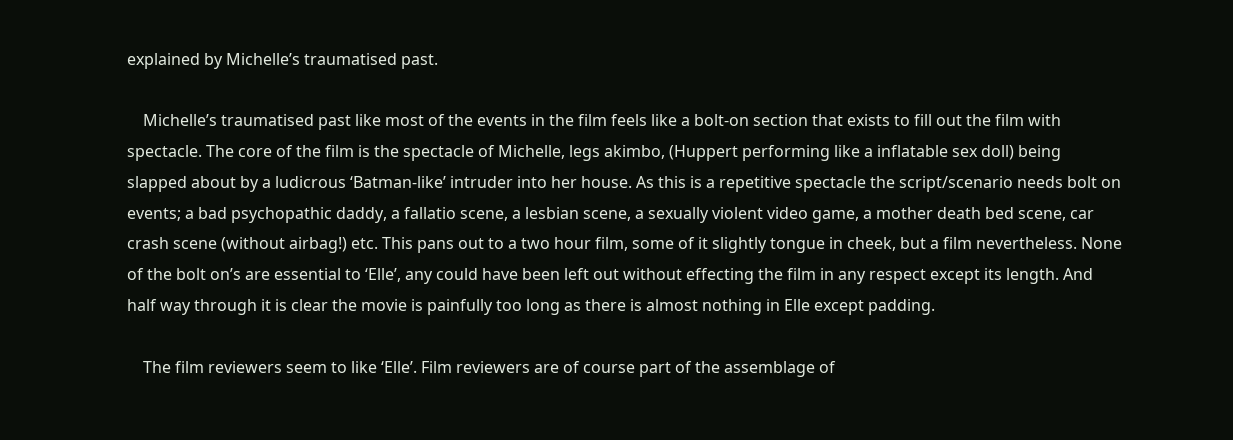explained by Michelle’s traumatised past.

    Michelle’s traumatised past like most of the events in the film feels like a bolt-on section that exists to fill out the film with spectacle. The core of the film is the spectacle of Michelle, legs akimbo, (Huppert performing like a inflatable sex doll) being slapped about by a ludicrous ‘Batman-like’ intruder into her house. As this is a repetitive spectacle the script/scenario needs bolt on events; a bad psychopathic daddy, a fallatio scene, a lesbian scene, a sexually violent video game, a mother death bed scene, car crash scene (without airbag!) etc. This pans out to a two hour film, some of it slightly tongue in cheek, but a film nevertheless. None of the bolt on’s are essential to ‘Elle’, any could have been left out without effecting the film in any respect except its length. And half way through it is clear the movie is painfully too long as there is almost nothing in Elle except padding.

    The film reviewers seem to like ‘Elle’. Film reviewers are of course part of the assemblage of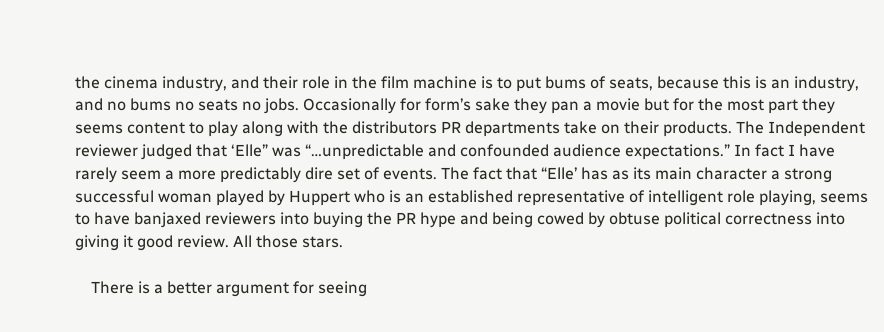the cinema industry, and their role in the film machine is to put bums of seats, because this is an industry, and no bums no seats no jobs. Occasionally for form’s sake they pan a movie but for the most part they seems content to play along with the distributors PR departments take on their products. The Independent reviewer judged that ‘Elle” was “…unpredictable and confounded audience expectations.” In fact I have rarely seem a more predictably dire set of events. The fact that “Elle’ has as its main character a strong successful woman played by Huppert who is an established representative of intelligent role playing, seems to have banjaxed reviewers into buying the PR hype and being cowed by obtuse political correctness into giving it good review. All those stars.

    There is a better argument for seeing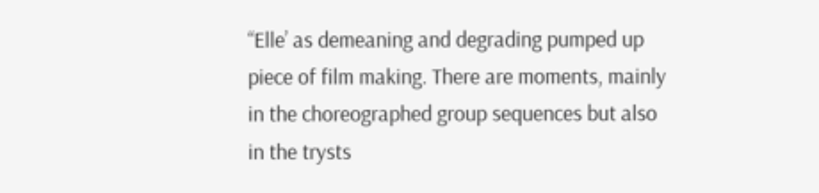“Elle’ as demeaning and degrading pumped up piece of film making. There are moments, mainly in the choreographed group sequences but also in the trysts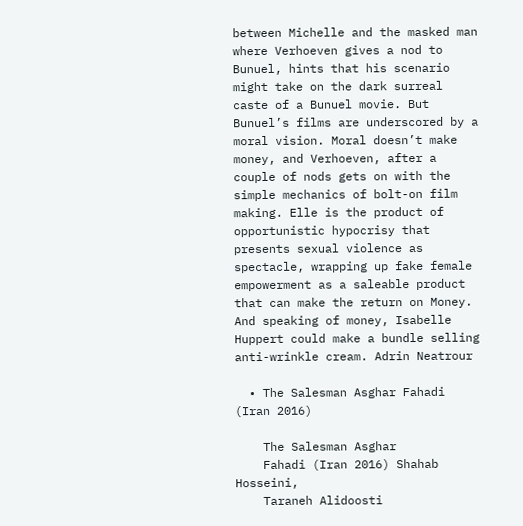between Michelle and the masked man where Verhoeven gives a nod to Bunuel, hints that his scenario might take on the dark surreal caste of a Bunuel movie. But Bunuel’s films are underscored by a moral vision. Moral doesn’t make money, and Verhoeven, after a couple of nods gets on with the simple mechanics of bolt-on film making. Elle is the product of opportunistic hypocrisy that presents sexual violence as spectacle, wrapping up fake female empowerment as a saleable product that can make the return on Money. And speaking of money, Isabelle Huppert could make a bundle selling anti-wrinkle cream. Adrin Neatrour

  • The Salesman Asghar Fahadi (Iran 2016)

    The Salesman Asghar
    Fahadi (Iran 2016) Shahab Hosseini,
    Taraneh Alidoosti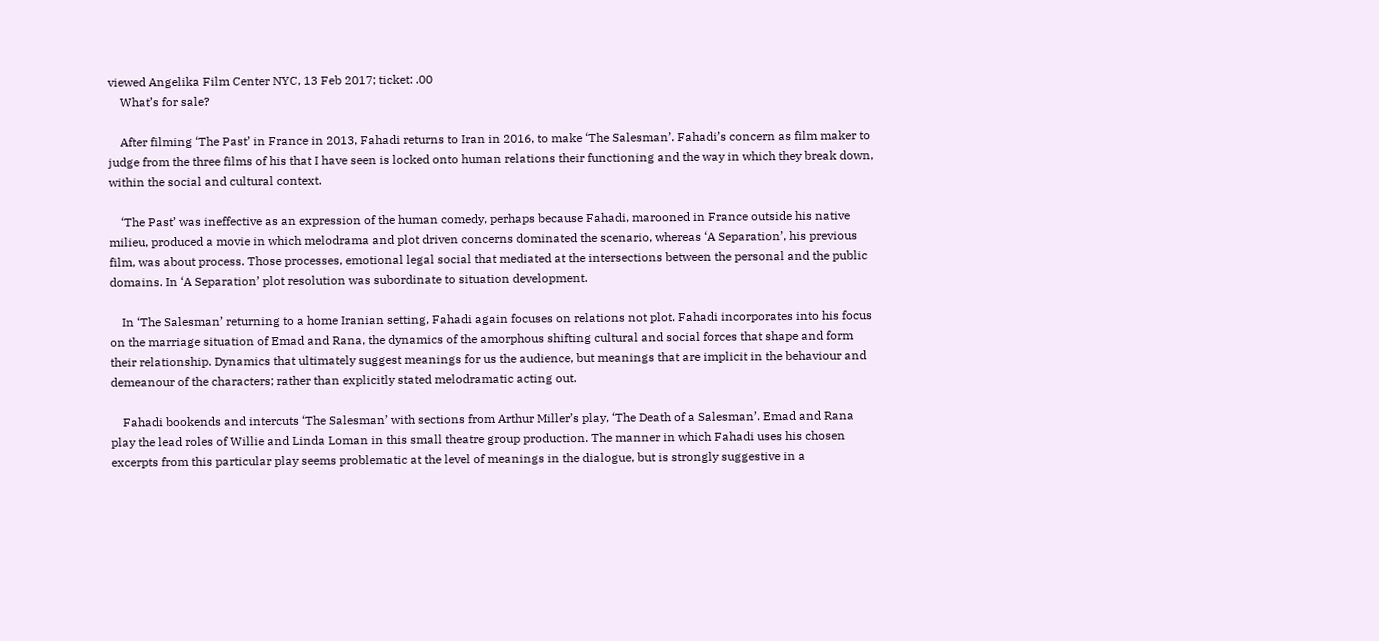viewed Angelika Film Center NYC, 13 Feb 2017; ticket: .00
    What’s for sale?

    After filming ‘The Past’ in France in 2013, Fahadi returns to Iran in 2016, to make ‘The Salesman’. Fahadi’s concern as film maker to judge from the three films of his that I have seen is locked onto human relations their functioning and the way in which they break down, within the social and cultural context.

    ‘The Past’ was ineffective as an expression of the human comedy, perhaps because Fahadi, marooned in France outside his native milieu, produced a movie in which melodrama and plot driven concerns dominated the scenario, whereas ‘A Separation’, his previous film, was about process. Those processes, emotional legal social that mediated at the intersections between the personal and the public domains. In ‘A Separation’ plot resolution was subordinate to situation development.

    In ‘The Salesman’ returning to a home Iranian setting, Fahadi again focuses on relations not plot. Fahadi incorporates into his focus on the marriage situation of Emad and Rana, the dynamics of the amorphous shifting cultural and social forces that shape and form their relationship. Dynamics that ultimately suggest meanings for us the audience, but meanings that are implicit in the behaviour and demeanour of the characters; rather than explicitly stated melodramatic acting out.

    Fahadi bookends and intercuts ‘The Salesman’ with sections from Arthur Miller’s play, ‘The Death of a Salesman’. Emad and Rana play the lead roles of Willie and Linda Loman in this small theatre group production. The manner in which Fahadi uses his chosen excerpts from this particular play seems problematic at the level of meanings in the dialogue, but is strongly suggestive in a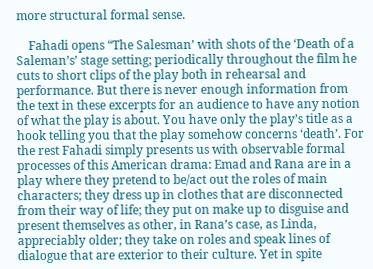more structural formal sense.

    Fahadi opens “The Salesman’ with shots of the ‘Death of a Saleman’s’ stage setting; periodically throughout the film he cuts to short clips of the play both in rehearsal and performance. But there is never enough information from the text in these excerpts for an audience to have any notion of what the play is about. You have only the play’s title as a hook telling you that the play somehow concerns ‘death’. For the rest Fahadi simply presents us with observable formal processes of this American drama: Emad and Rana are in a play where they pretend to be/act out the roles of main characters; they dress up in clothes that are disconnected from their way of life; they put on make up to disguise and present themselves as other, in Rana’s case, as Linda, appreciably older; they take on roles and speak lines of dialogue that are exterior to their culture. Yet in spite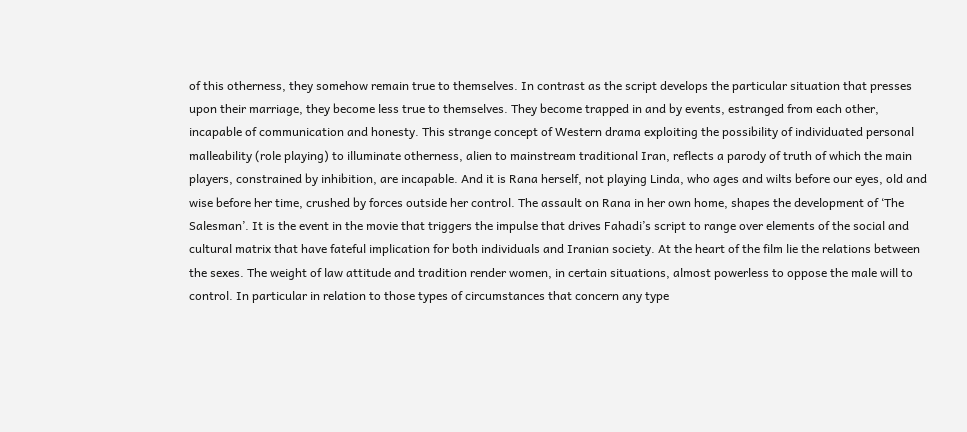of this otherness, they somehow remain true to themselves. In contrast as the script develops the particular situation that presses upon their marriage, they become less true to themselves. They become trapped in and by events, estranged from each other, incapable of communication and honesty. This strange concept of Western drama exploiting the possibility of individuated personal malleability (role playing) to illuminate otherness, alien to mainstream traditional Iran, reflects a parody of truth of which the main players, constrained by inhibition, are incapable. And it is Rana herself, not playing Linda, who ages and wilts before our eyes, old and wise before her time, crushed by forces outside her control. The assault on Rana in her own home, shapes the development of ‘The Salesman’. It is the event in the movie that triggers the impulse that drives Fahadi’s script to range over elements of the social and cultural matrix that have fateful implication for both individuals and Iranian society. At the heart of the film lie the relations between the sexes. The weight of law attitude and tradition render women, in certain situations, almost powerless to oppose the male will to control. In particular in relation to those types of circumstances that concern any type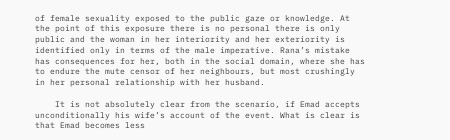of female sexuality exposed to the public gaze or knowledge. At the point of this exposure there is no personal there is only public and the woman in her interiority and her exteriority is identified only in terms of the male imperative. Rana’s mistake has consequences for her, both in the social domain, where she has to endure the mute censor of her neighbours, but most crushingly in her personal relationship with her husband.

    It is not absolutely clear from the scenario, if Emad accepts unconditionally his wife’s account of the event. What is clear is that Emad becomes less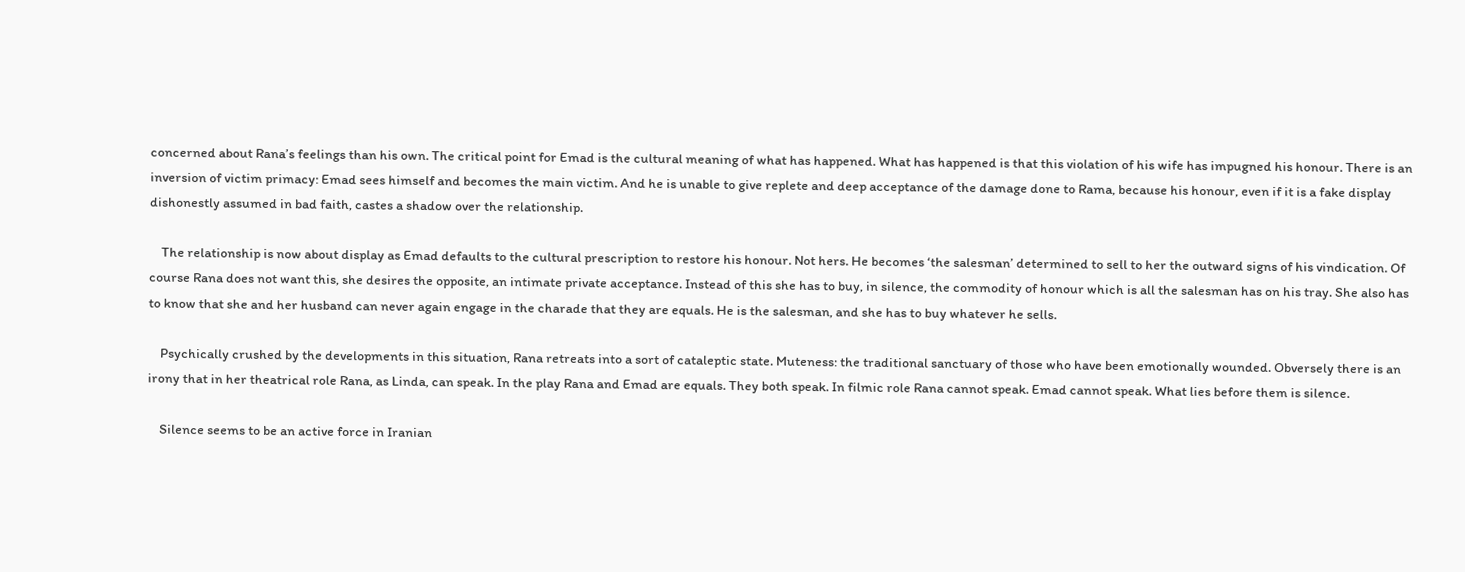concerned about Rana’s feelings than his own. The critical point for Emad is the cultural meaning of what has happened. What has happened is that this violation of his wife has impugned his honour. There is an inversion of victim primacy: Emad sees himself and becomes the main victim. And he is unable to give replete and deep acceptance of the damage done to Rama, because his honour, even if it is a fake display dishonestly assumed in bad faith, castes a shadow over the relationship.

    The relationship is now about display as Emad defaults to the cultural prescription to restore his honour. Not hers. He becomes ‘the salesman’ determined to sell to her the outward signs of his vindication. Of course Rana does not want this, she desires the opposite, an intimate private acceptance. Instead of this she has to buy, in silence, the commodity of honour which is all the salesman has on his tray. She also has to know that she and her husband can never again engage in the charade that they are equals. He is the salesman, and she has to buy whatever he sells.

    Psychically crushed by the developments in this situation, Rana retreats into a sort of cataleptic state. Muteness: the traditional sanctuary of those who have been emotionally wounded. Obversely there is an irony that in her theatrical role Rana, as Linda, can speak. In the play Rana and Emad are equals. They both speak. In filmic role Rana cannot speak. Emad cannot speak. What lies before them is silence.

    Silence seems to be an active force in Iranian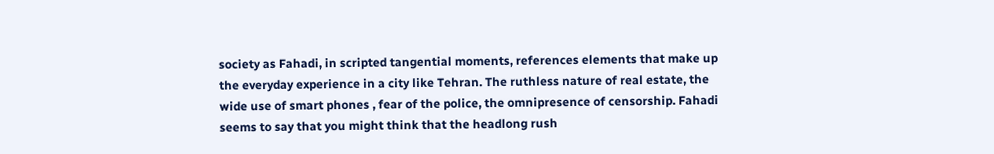society as Fahadi, in scripted tangential moments, references elements that make up the everyday experience in a city like Tehran. The ruthless nature of real estate, the wide use of smart phones , fear of the police, the omnipresence of censorship. Fahadi seems to say that you might think that the headlong rush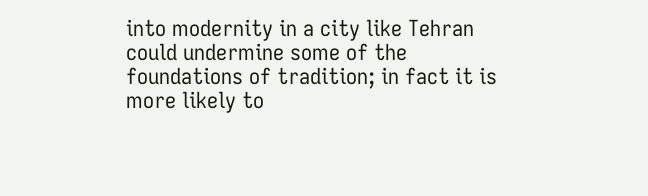into modernity in a city like Tehran could undermine some of the foundations of tradition; in fact it is more likely to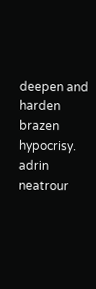deepen and harden brazen hypocrisy. adrin neatrour